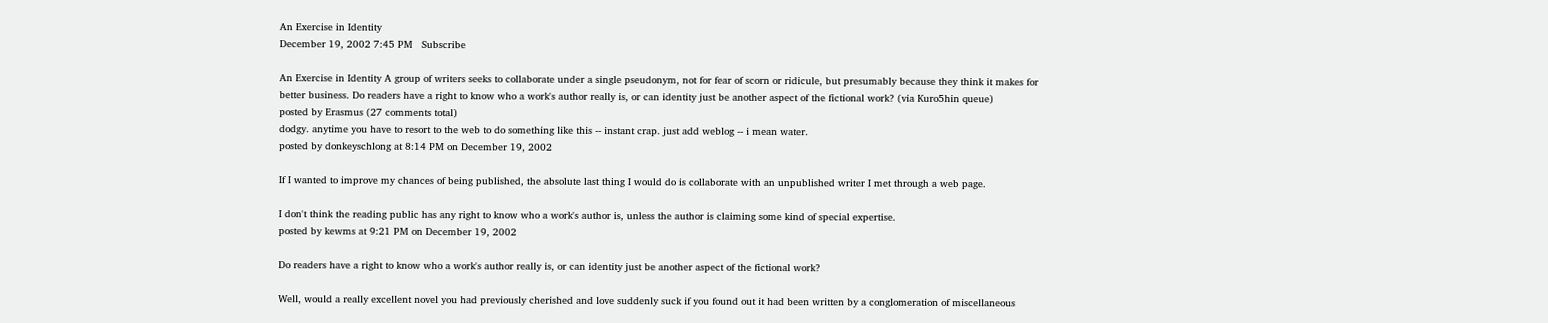An Exercise in Identity
December 19, 2002 7:45 PM   Subscribe

An Exercise in Identity A group of writers seeks to collaborate under a single pseudonym, not for fear of scorn or ridicule, but presumably because they think it makes for better business. Do readers have a right to know who a work's author really is, or can identity just be another aspect of the fictional work? (via Kuro5hin queue)
posted by Erasmus (27 comments total)
dodgy. anytime you have to resort to the web to do something like this -- instant crap. just add weblog -- i mean water.
posted by donkeyschlong at 8:14 PM on December 19, 2002

If I wanted to improve my chances of being published, the absolute last thing I would do is collaborate with an unpublished writer I met through a web page.

I don't think the reading public has any right to know who a work's author is, unless the author is claiming some kind of special expertise.
posted by kewms at 9:21 PM on December 19, 2002

Do readers have a right to know who a work's author really is, or can identity just be another aspect of the fictional work?

Well, would a really excellent novel you had previously cherished and love suddenly suck if you found out it had been written by a conglomeration of miscellaneous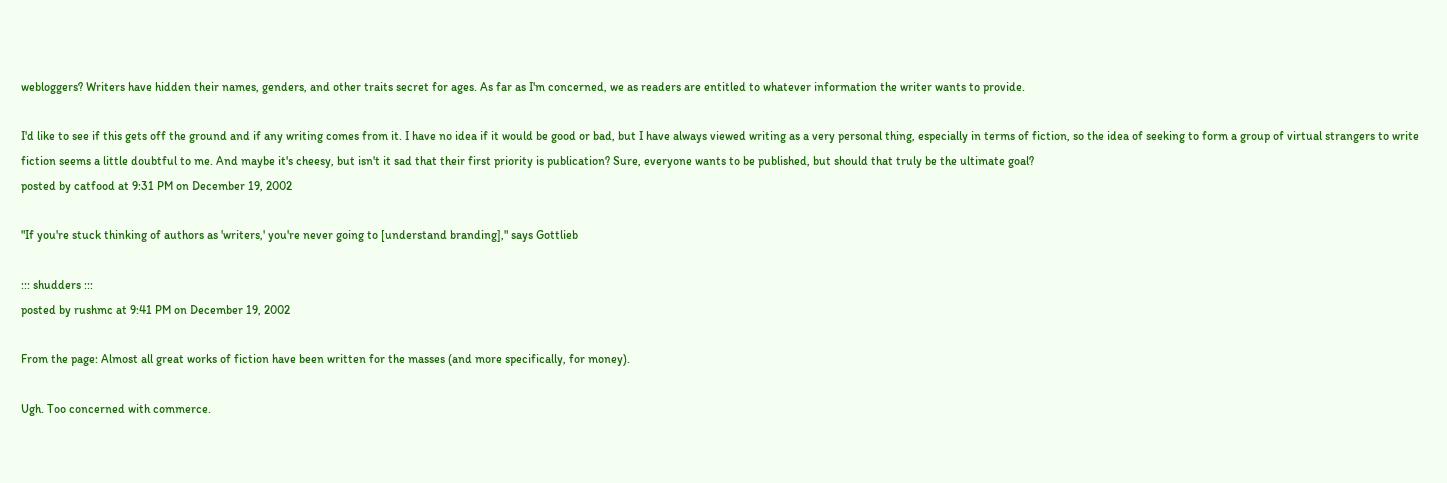webloggers? Writers have hidden their names, genders, and other traits secret for ages. As far as I'm concerned, we as readers are entitled to whatever information the writer wants to provide.

I'd like to see if this gets off the ground and if any writing comes from it. I have no idea if it would be good or bad, but I have always viewed writing as a very personal thing, especially in terms of fiction, so the idea of seeking to form a group of virtual strangers to write fiction seems a little doubtful to me. And maybe it's cheesy, but isn't it sad that their first priority is publication? Sure, everyone wants to be published, but should that truly be the ultimate goal?
posted by catfood at 9:31 PM on December 19, 2002

"If you're stuck thinking of authors as 'writers,' you're never going to [understand branding]," says Gottlieb

::: shudders :::
posted by rushmc at 9:41 PM on December 19, 2002

From the page: Almost all great works of fiction have been written for the masses (and more specifically, for money).

Ugh. Too concerned with commerce.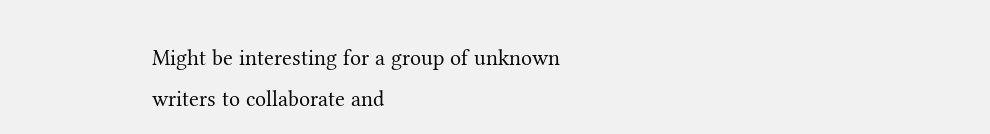Might be interesting for a group of unknown writers to collaborate and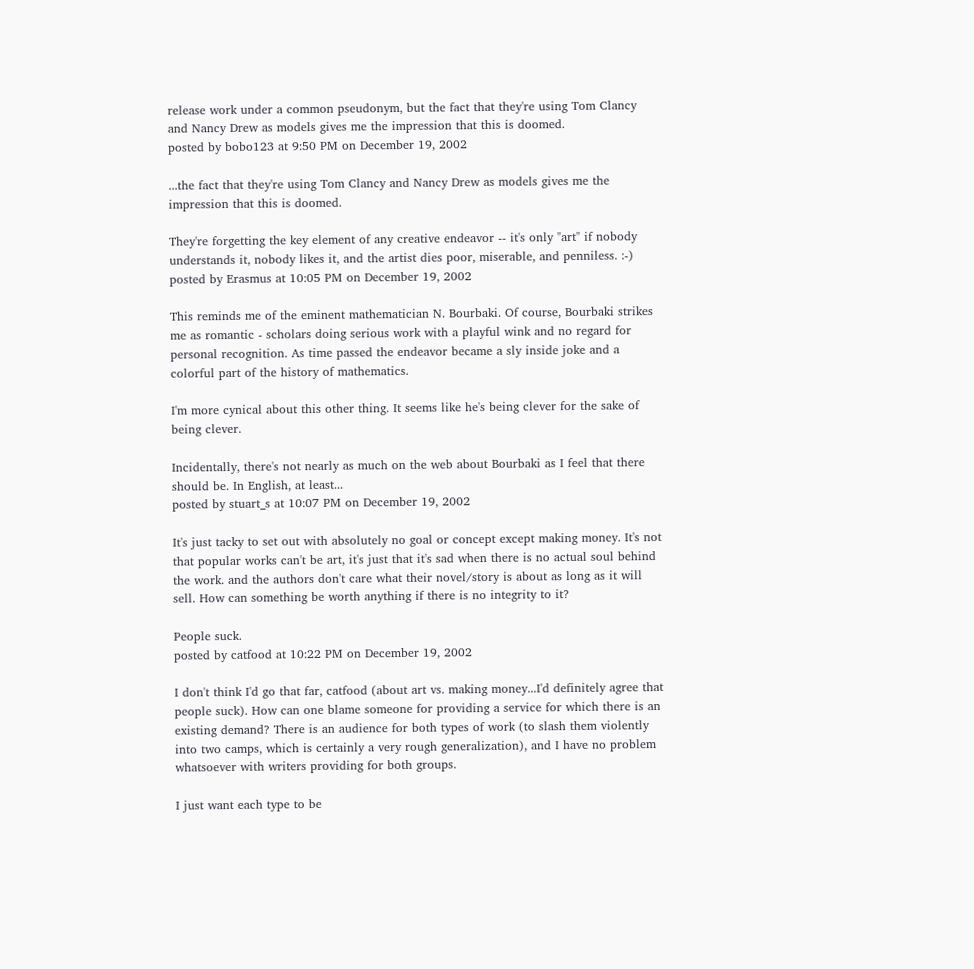release work under a common pseudonym, but the fact that they're using Tom Clancy and Nancy Drew as models gives me the impression that this is doomed.
posted by bobo123 at 9:50 PM on December 19, 2002

...the fact that they're using Tom Clancy and Nancy Drew as models gives me the impression that this is doomed.

They're forgetting the key element of any creative endeavor -- it's only "art" if nobody understands it, nobody likes it, and the artist dies poor, miserable, and penniless. :-)
posted by Erasmus at 10:05 PM on December 19, 2002

This reminds me of the eminent mathematician N. Bourbaki. Of course, Bourbaki strikes me as romantic - scholars doing serious work with a playful wink and no regard for personal recognition. As time passed the endeavor became a sly inside joke and a colorful part of the history of mathematics.

I'm more cynical about this other thing. It seems like he's being clever for the sake of being clever.

Incidentally, there's not nearly as much on the web about Bourbaki as I feel that there should be. In English, at least...
posted by stuart_s at 10:07 PM on December 19, 2002

It's just tacky to set out with absolutely no goal or concept except making money. It's not that popular works can't be art, it's just that it's sad when there is no actual soul behind the work. and the authors don't care what their novel/story is about as long as it will sell. How can something be worth anything if there is no integrity to it?

People suck.
posted by catfood at 10:22 PM on December 19, 2002

I don't think I'd go that far, catfood (about art vs. making money...I'd definitely agree that people suck). How can one blame someone for providing a service for which there is an existing demand? There is an audience for both types of work (to slash them violently into two camps, which is certainly a very rough generalization), and I have no problem whatsoever with writers providing for both groups.

I just want each type to be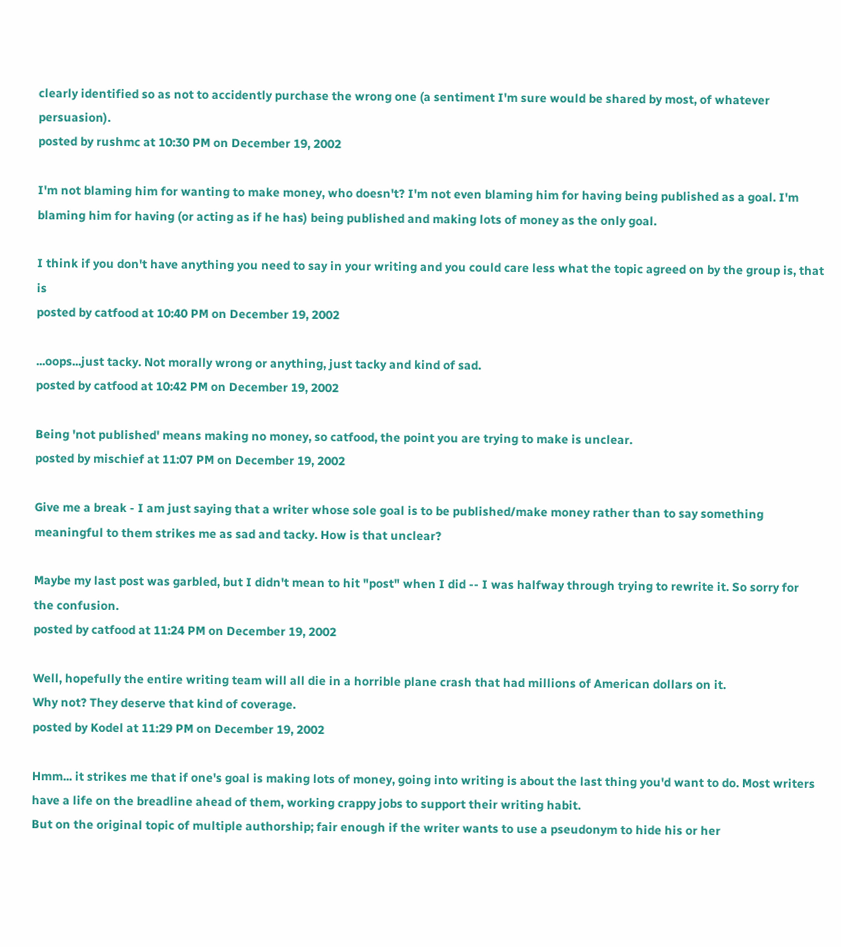clearly identified so as not to accidently purchase the wrong one (a sentiment I'm sure would be shared by most, of whatever persuasion).
posted by rushmc at 10:30 PM on December 19, 2002

I'm not blaming him for wanting to make money, who doesn't? I'm not even blaming him for having being published as a goal. I'm blaming him for having (or acting as if he has) being published and making lots of money as the only goal.

I think if you don't have anything you need to say in your writing and you could care less what the topic agreed on by the group is, that is
posted by catfood at 10:40 PM on December 19, 2002

...oops...just tacky. Not morally wrong or anything, just tacky and kind of sad.
posted by catfood at 10:42 PM on December 19, 2002

Being 'not published' means making no money, so catfood, the point you are trying to make is unclear.
posted by mischief at 11:07 PM on December 19, 2002

Give me a break - I am just saying that a writer whose sole goal is to be published/make money rather than to say something meaningful to them strikes me as sad and tacky. How is that unclear?

Maybe my last post was garbled, but I didn't mean to hit "post" when I did -- I was halfway through trying to rewrite it. So sorry for the confusion.
posted by catfood at 11:24 PM on December 19, 2002

Well, hopefully the entire writing team will all die in a horrible plane crash that had millions of American dollars on it.
Why not? They deserve that kind of coverage.
posted by Kodel at 11:29 PM on December 19, 2002

Hmm... it strikes me that if one's goal is making lots of money, going into writing is about the last thing you'd want to do. Most writers have a life on the breadline ahead of them, working crappy jobs to support their writing habit.
But on the original topic of multiple authorship; fair enough if the writer wants to use a pseudonym to hide his or her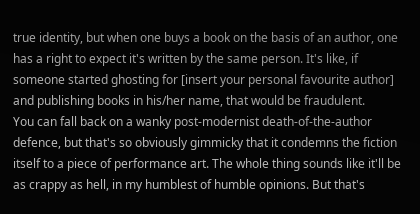true identity, but when one buys a book on the basis of an author, one has a right to expect it's written by the same person. It's like, if someone started ghosting for [insert your personal favourite author] and publishing books in his/her name, that would be fraudulent.
You can fall back on a wanky post-modernist death-of-the-author defence, but that's so obviously gimmicky that it condemns the fiction itself to a piece of performance art. The whole thing sounds like it'll be as crappy as hell, in my humblest of humble opinions. But that's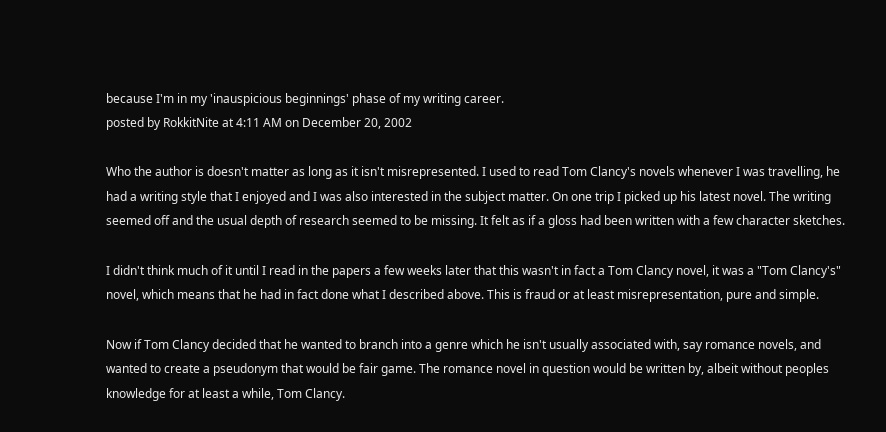because I'm in my 'inauspicious beginnings' phase of my writing career.
posted by RokkitNite at 4:11 AM on December 20, 2002

Who the author is doesn't matter as long as it isn't misrepresented. I used to read Tom Clancy's novels whenever I was travelling, he had a writing style that I enjoyed and I was also interested in the subject matter. On one trip I picked up his latest novel. The writing seemed off and the usual depth of research seemed to be missing. It felt as if a gloss had been written with a few character sketches.

I didn't think much of it until I read in the papers a few weeks later that this wasn't in fact a Tom Clancy novel, it was a "Tom Clancy's" novel, which means that he had in fact done what I described above. This is fraud or at least misrepresentation, pure and simple.

Now if Tom Clancy decided that he wanted to branch into a genre which he isn't usually associated with, say romance novels, and wanted to create a pseudonym that would be fair game. The romance novel in question would be written by, albeit without peoples knowledge for at least a while, Tom Clancy.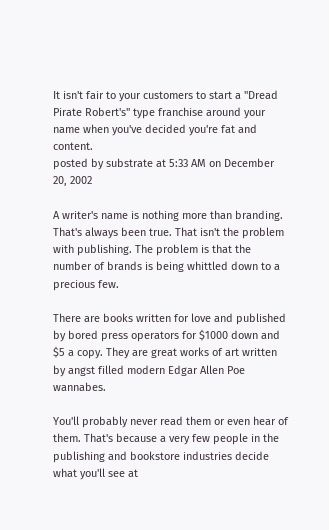It isn't fair to your customers to start a "Dread Pirate Robert's" type franchise around your name when you've decided you're fat and content.
posted by substrate at 5:33 AM on December 20, 2002

A writer's name is nothing more than branding. That's always been true. That isn't the problem with publishing. The problem is that the number of brands is being whittled down to a precious few.

There are books written for love and published by bored press operators for $1000 down and $5 a copy. They are great works of art written by angst filled modern Edgar Allen Poe wannabes.

You'll probably never read them or even hear of them. That's because a very few people in the publishing and bookstore industries decide what you'll see at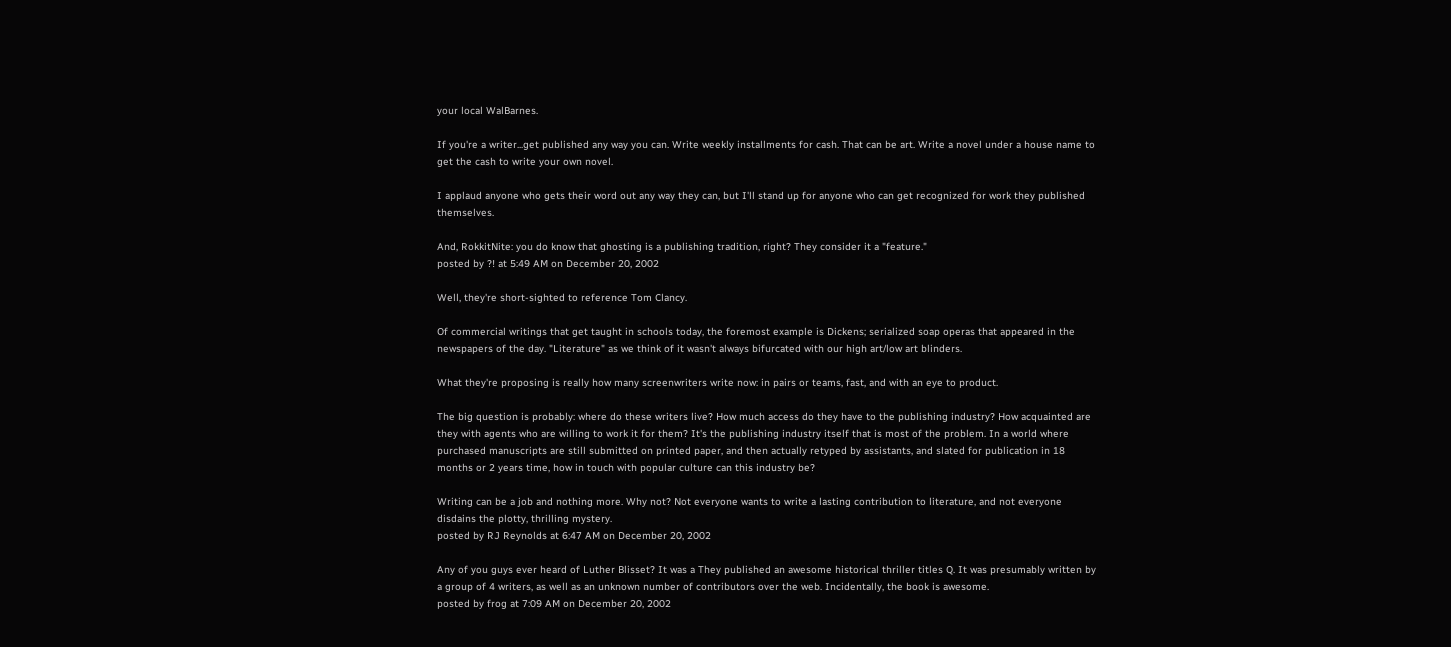your local WalBarnes.

If you're a writer...get published any way you can. Write weekly installments for cash. That can be art. Write a novel under a house name to get the cash to write your own novel.

I applaud anyone who gets their word out any way they can, but I'll stand up for anyone who can get recognized for work they published themselves.

And, RokkitNite: you do know that ghosting is a publishing tradition, right? They consider it a "feature."
posted by ?! at 5:49 AM on December 20, 2002

Well, they're short-sighted to reference Tom Clancy.

Of commercial writings that get taught in schools today, the foremost example is Dickens; serialized soap operas that appeared in the newspapers of the day. "Literature" as we think of it wasn't always bifurcated with our high art/low art blinders.

What they're proposing is really how many screenwriters write now: in pairs or teams, fast, and with an eye to product.

The big question is probably: where do these writers live? How much access do they have to the publishing industry? How acquainted are they with agents who are willing to work it for them? It's the publishing industry itself that is most of the problem. In a world where purchased manuscripts are still submitted on printed paper, and then actually retyped by assistants, and slated for publication in 18 months or 2 years time, how in touch with popular culture can this industry be?

Writing can be a job and nothing more. Why not? Not everyone wants to write a lasting contribution to literature, and not everyone disdains the plotty, thrilling mystery.
posted by RJ Reynolds at 6:47 AM on December 20, 2002

Any of you guys ever heard of Luther Blisset? It was a They published an awesome historical thriller titles Q. It was presumably written by a group of 4 writers, as well as an unknown number of contributors over the web. Incidentally, the book is awesome.
posted by frog at 7:09 AM on December 20, 2002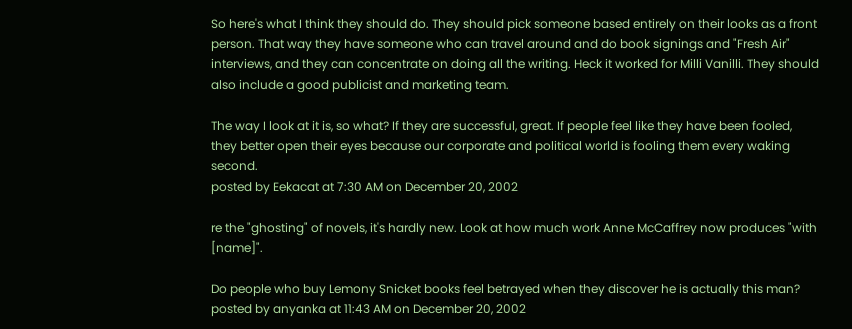So here's what I think they should do. They should pick someone based entirely on their looks as a front person. That way they have someone who can travel around and do book signings and "Fresh Air" interviews, and they can concentrate on doing all the writing. Heck it worked for Milli Vanilli. They should also include a good publicist and marketing team.

The way I look at it is, so what? If they are successful, great. If people feel like they have been fooled, they better open their eyes because our corporate and political world is fooling them every waking second.
posted by Eekacat at 7:30 AM on December 20, 2002

re the "ghosting" of novels, it's hardly new. Look at how much work Anne McCaffrey now produces "with [name]".

Do people who buy Lemony Snicket books feel betrayed when they discover he is actually this man?
posted by anyanka at 11:43 AM on December 20, 2002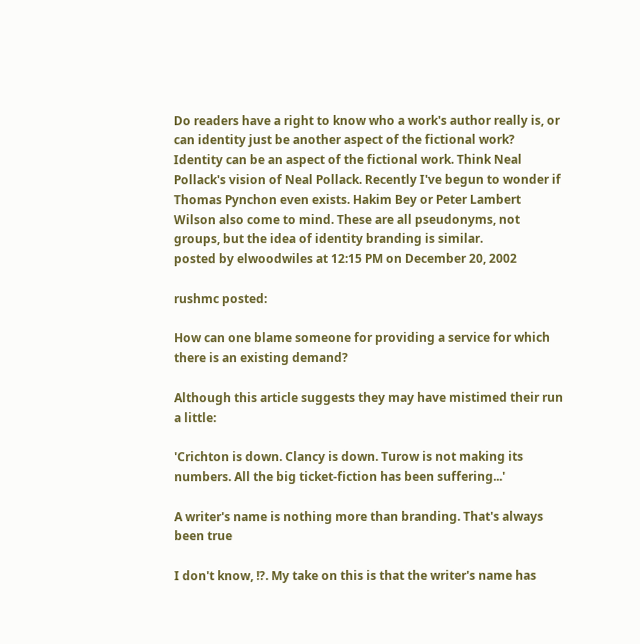Do readers have a right to know who a work's author really is, or can identity just be another aspect of the fictional work?
Identity can be an aspect of the fictional work. Think Neal Pollack's vision of Neal Pollack. Recently I've begun to wonder if Thomas Pynchon even exists. Hakim Bey or Peter Lambert Wilson also come to mind. These are all pseudonyms, not groups, but the idea of identity branding is similar.
posted by elwoodwiles at 12:15 PM on December 20, 2002

rushmc posted:

How can one blame someone for providing a service for which there is an existing demand?

Although this article suggests they may have mistimed their run a little:

'Crichton is down. Clancy is down. Turow is not making its numbers. All the big ticket-fiction has been suffering...'

A writer's name is nothing more than branding. That's always been true

I don't know, !?. My take on this is that the writer's name has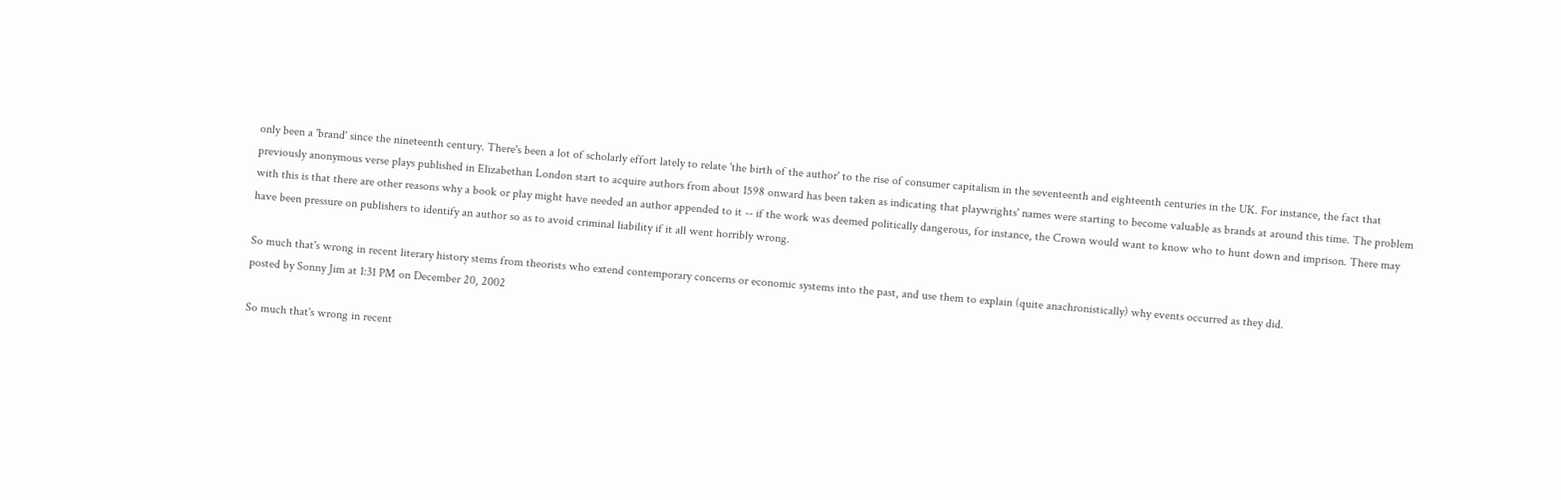only been a 'brand' since the nineteenth century. There's been a lot of scholarly effort lately to relate 'the birth of the author' to the rise of consumer capitalism in the seventeenth and eighteenth centuries in the UK. For instance, the fact that previously anonymous verse plays published in Elizabethan London start to acquire authors from about 1598 onward has been taken as indicating that playwrights' names were starting to become valuable as brands at around this time. The problem with this is that there are other reasons why a book or play might have needed an author appended to it -- if the work was deemed politically dangerous, for instance, the Crown would want to know who to hunt down and imprison. There may have been pressure on publishers to identify an author so as to avoid criminal liability if it all went horribly wrong.

So much that's wrong in recent literary history stems from theorists who extend contemporary concerns or economic systems into the past, and use them to explain (quite anachronistically) why events occurred as they did.
posted by Sonny Jim at 1:31 PM on December 20, 2002

So much that's wrong in recent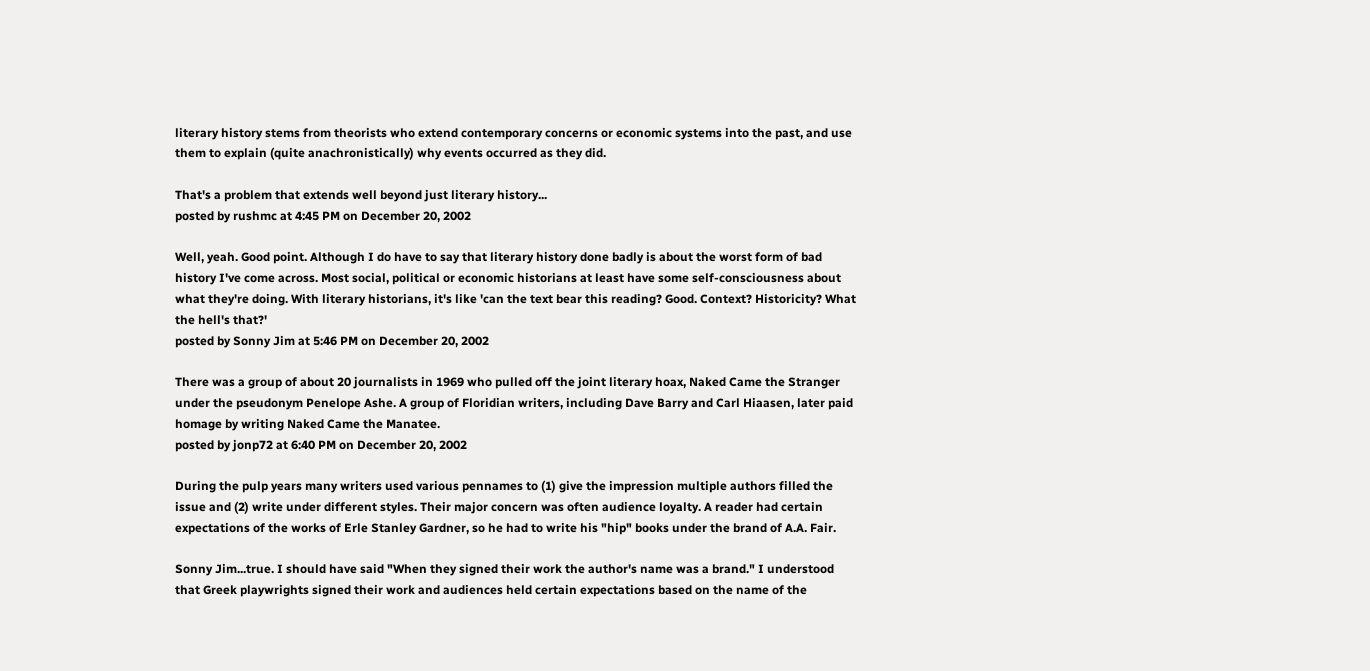literary history stems from theorists who extend contemporary concerns or economic systems into the past, and use them to explain (quite anachronistically) why events occurred as they did.

That's a problem that extends well beyond just literary history...
posted by rushmc at 4:45 PM on December 20, 2002

Well, yeah. Good point. Although I do have to say that literary history done badly is about the worst form of bad history I've come across. Most social, political or economic historians at least have some self-consciousness about what they're doing. With literary historians, it's like 'can the text bear this reading? Good. Context? Historicity? What the hell's that?'
posted by Sonny Jim at 5:46 PM on December 20, 2002

There was a group of about 20 journalists in 1969 who pulled off the joint literary hoax, Naked Came the Stranger under the pseudonym Penelope Ashe. A group of Floridian writers, including Dave Barry and Carl Hiaasen, later paid homage by writing Naked Came the Manatee.
posted by jonp72 at 6:40 PM on December 20, 2002

During the pulp years many writers used various pennames to (1) give the impression multiple authors filled the issue and (2) write under different styles. Their major concern was often audience loyalty. A reader had certain expectations of the works of Erle Stanley Gardner, so he had to write his "hip" books under the brand of A.A. Fair.

Sonny Jim...true. I should have said "When they signed their work the author's name was a brand." I understood that Greek playwrights signed their work and audiences held certain expectations based on the name of the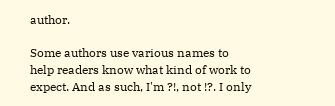author.

Some authors use various names to help readers know what kind of work to expect. And as such, I'm ?!, not !?. I only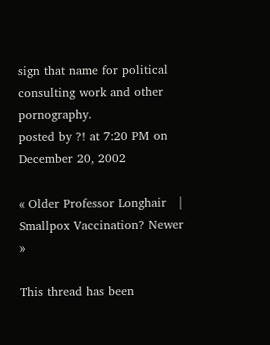sign that name for political consulting work and other pornography.
posted by ?! at 7:20 PM on December 20, 2002

« Older Professor Longhair   |   Smallpox Vaccination? Newer »

This thread has been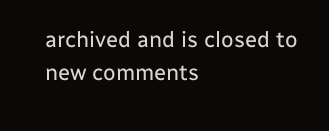archived and is closed to new comments